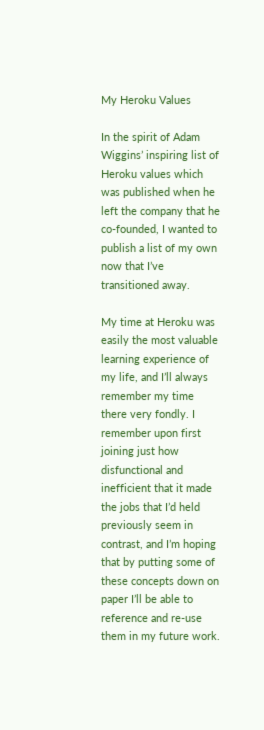My Heroku Values

In the spirit of Adam Wiggins’ inspiring list of Heroku values which was published when he left the company that he co-founded, I wanted to publish a list of my own now that I’ve transitioned away.

My time at Heroku was easily the most valuable learning experience of my life, and I’ll always remember my time there very fondly. I remember upon first joining just how disfunctional and inefficient that it made the jobs that I’d held previously seem in contrast, and I’m hoping that by putting some of these concepts down on paper I’ll be able to reference and re-use them in my future work.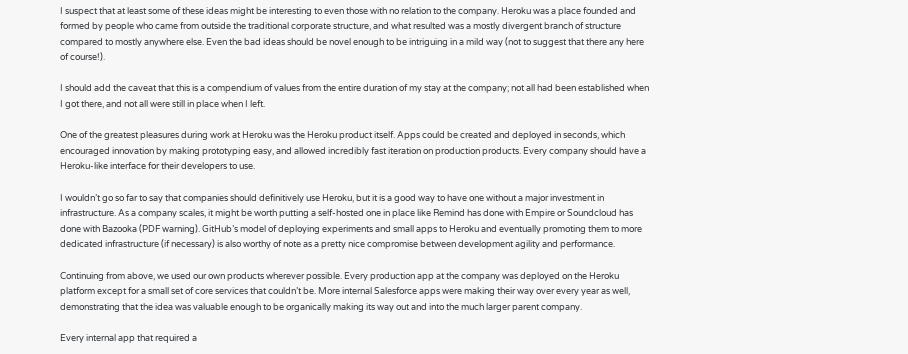I suspect that at least some of these ideas might be interesting to even those with no relation to the company. Heroku was a place founded and formed by people who came from outside the traditional corporate structure, and what resulted was a mostly divergent branch of structure compared to mostly anywhere else. Even the bad ideas should be novel enough to be intriguing in a mild way (not to suggest that there any here of course!).

I should add the caveat that this is a compendium of values from the entire duration of my stay at the company; not all had been established when I got there, and not all were still in place when I left.

One of the greatest pleasures during work at Heroku was the Heroku product itself. Apps could be created and deployed in seconds, which encouraged innovation by making prototyping easy, and allowed incredibly fast iteration on production products. Every company should have a Heroku-like interface for their developers to use.

I wouldn’t go so far to say that companies should definitively use Heroku, but it is a good way to have one without a major investment in infrastructure. As a company scales, it might be worth putting a self-hosted one in place like Remind has done with Empire or Soundcloud has done with Bazooka (PDF warning). GitHub’s model of deploying experiments and small apps to Heroku and eventually promoting them to more dedicated infrastructure (if necessary) is also worthy of note as a pretty nice compromise between development agility and performance.

Continuing from above, we used our own products wherever possible. Every production app at the company was deployed on the Heroku platform except for a small set of core services that couldn’t be. More internal Salesforce apps were making their way over every year as well, demonstrating that the idea was valuable enough to be organically making its way out and into the much larger parent company.

Every internal app that required a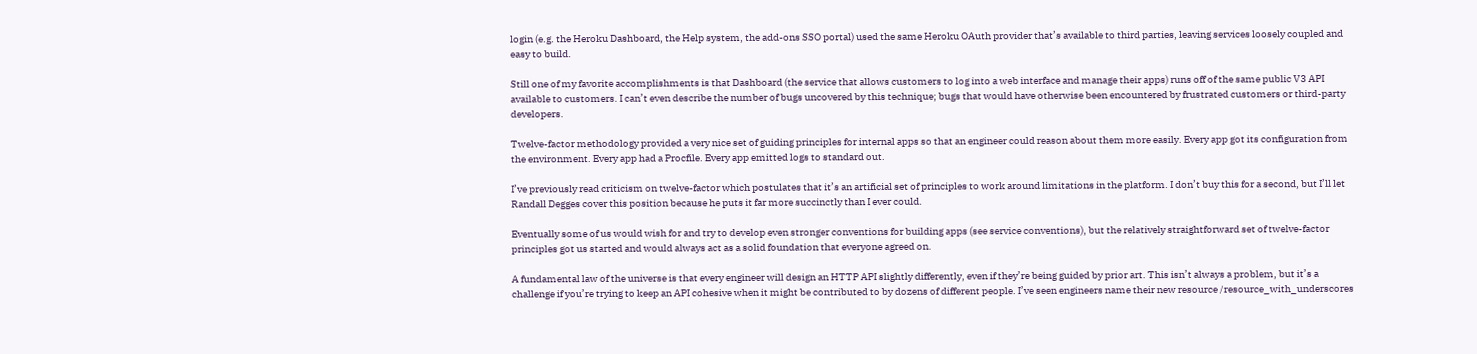login (e.g. the Heroku Dashboard, the Help system, the add-ons SSO portal) used the same Heroku OAuth provider that’s available to third parties, leaving services loosely coupled and easy to build.

Still one of my favorite accomplishments is that Dashboard (the service that allows customers to log into a web interface and manage their apps) runs off of the same public V3 API available to customers. I can’t even describe the number of bugs uncovered by this technique; bugs that would have otherwise been encountered by frustrated customers or third-party developers.

Twelve-factor methodology provided a very nice set of guiding principles for internal apps so that an engineer could reason about them more easily. Every app got its configuration from the environment. Every app had a Procfile. Every app emitted logs to standard out.

I’ve previously read criticism on twelve-factor which postulates that it’s an artificial set of principles to work around limitations in the platform. I don’t buy this for a second, but I’ll let Randall Degges cover this position because he puts it far more succinctly than I ever could.

Eventually some of us would wish for and try to develop even stronger conventions for building apps (see service conventions), but the relatively straightforward set of twelve-factor principles got us started and would always act as a solid foundation that everyone agreed on.

A fundamental law of the universe is that every engineer will design an HTTP API slightly differently, even if they’re being guided by prior art. This isn’t always a problem, but it’s a challenge if you’re trying to keep an API cohesive when it might be contributed to by dozens of different people. I’ve seen engineers name their new resource /resource_with_underscores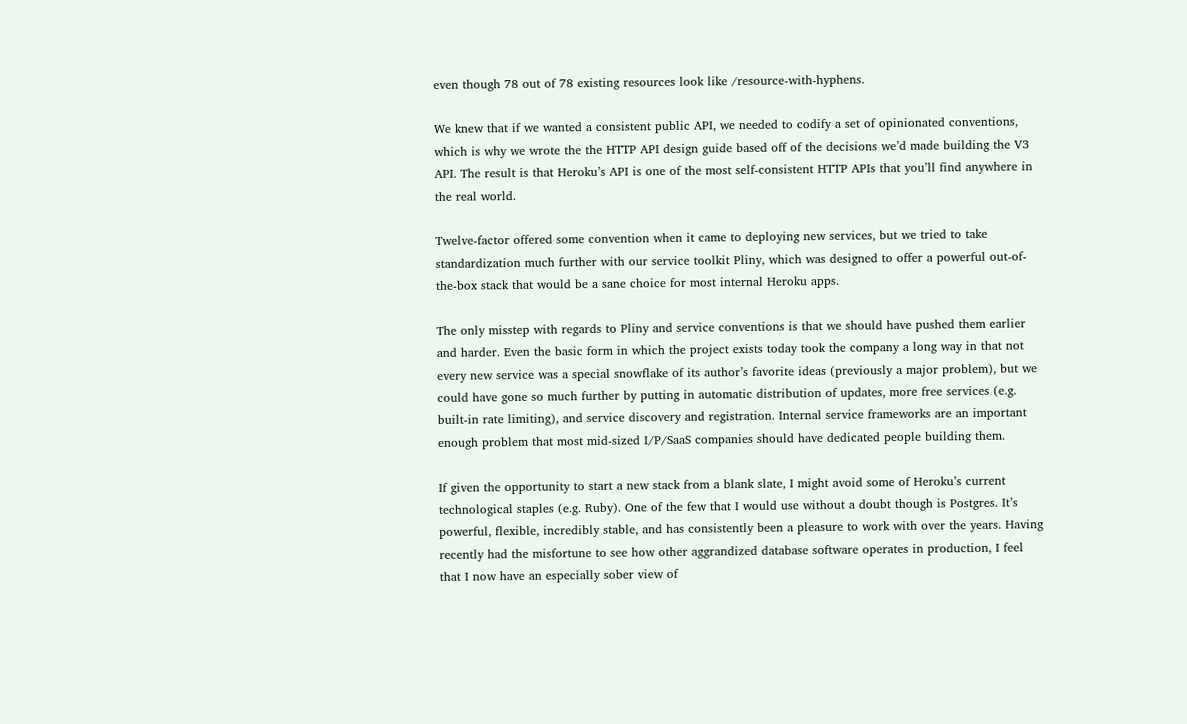even though 78 out of 78 existing resources look like /resource-with-hyphens.

We knew that if we wanted a consistent public API, we needed to codify a set of opinionated conventions, which is why we wrote the the HTTP API design guide based off of the decisions we’d made building the V3 API. The result is that Heroku’s API is one of the most self-consistent HTTP APIs that you’ll find anywhere in the real world.

Twelve-factor offered some convention when it came to deploying new services, but we tried to take standardization much further with our service toolkit Pliny, which was designed to offer a powerful out-of-the-box stack that would be a sane choice for most internal Heroku apps.

The only misstep with regards to Pliny and service conventions is that we should have pushed them earlier and harder. Even the basic form in which the project exists today took the company a long way in that not every new service was a special snowflake of its author’s favorite ideas (previously a major problem), but we could have gone so much further by putting in automatic distribution of updates, more free services (e.g. built-in rate limiting), and service discovery and registration. Internal service frameworks are an important enough problem that most mid-sized I/P/SaaS companies should have dedicated people building them.

If given the opportunity to start a new stack from a blank slate, I might avoid some of Heroku’s current technological staples (e.g. Ruby). One of the few that I would use without a doubt though is Postgres. It’s powerful, flexible, incredibly stable, and has consistently been a pleasure to work with over the years. Having recently had the misfortune to see how other aggrandized database software operates in production, I feel that I now have an especially sober view of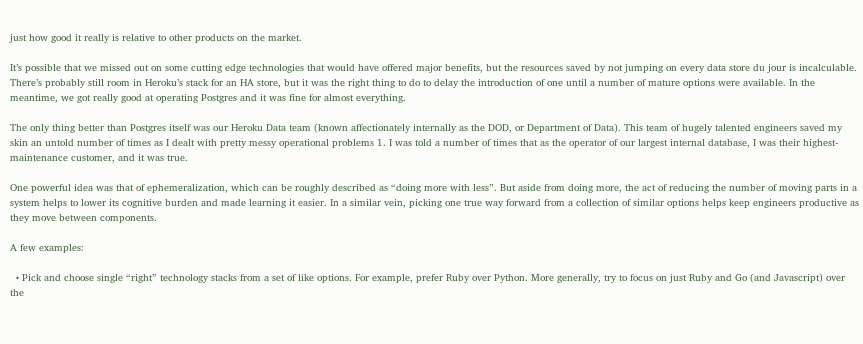just how good it really is relative to other products on the market.

It’s possible that we missed out on some cutting edge technologies that would have offered major benefits, but the resources saved by not jumping on every data store du jour is incalculable. There’s probably still room in Heroku’s stack for an HA store, but it was the right thing to do to delay the introduction of one until a number of mature options were available. In the meantime, we got really good at operating Postgres and it was fine for almost everything.

The only thing better than Postgres itself was our Heroku Data team (known affectionately internally as the DOD, or Department of Data). This team of hugely talented engineers saved my skin an untold number of times as I dealt with pretty messy operational problems 1. I was told a number of times that as the operator of our largest internal database, I was their highest-maintenance customer, and it was true.

One powerful idea was that of ephemeralization, which can be roughly described as “doing more with less”. But aside from doing more, the act of reducing the number of moving parts in a system helps to lower its cognitive burden and made learning it easier. In a similar vein, picking one true way forward from a collection of similar options helps keep engineers productive as they move between components.

A few examples:

  • Pick and choose single “right” technology stacks from a set of like options. For example, prefer Ruby over Python. More generally, try to focus on just Ruby and Go (and Javascript) over the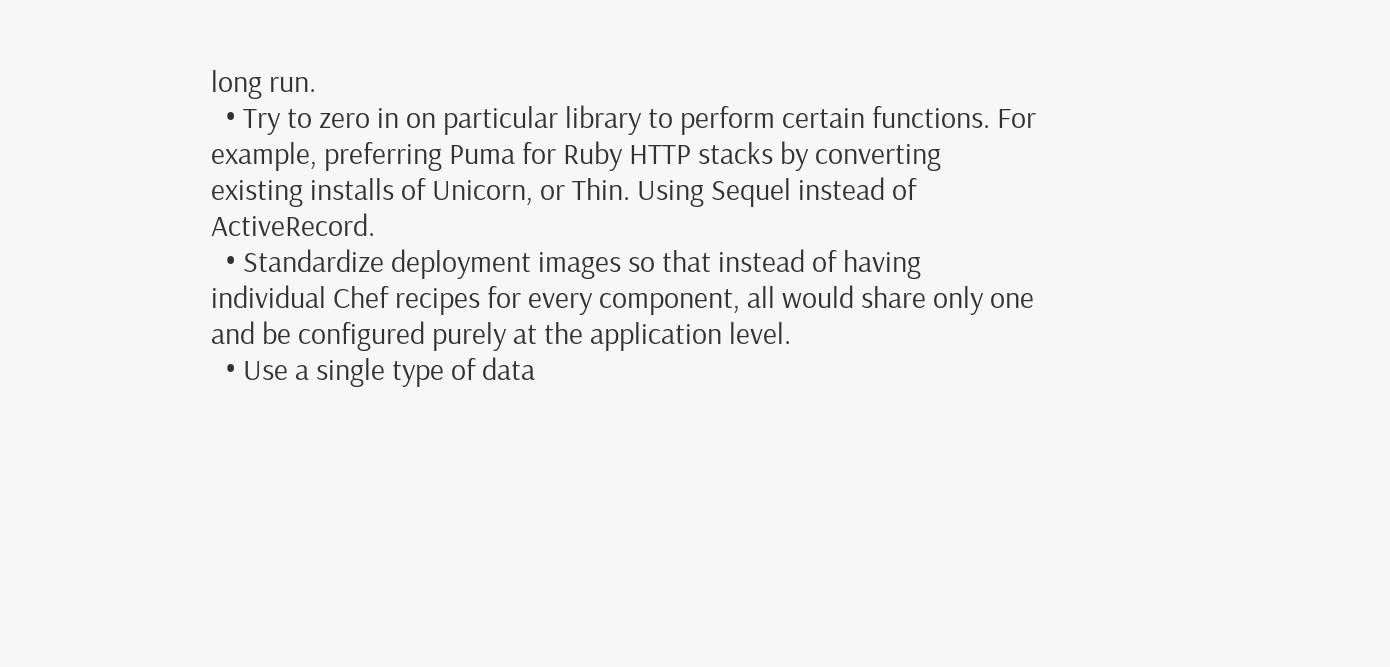long run.
  • Try to zero in on particular library to perform certain functions. For example, preferring Puma for Ruby HTTP stacks by converting existing installs of Unicorn, or Thin. Using Sequel instead of ActiveRecord.
  • Standardize deployment images so that instead of having individual Chef recipes for every component, all would share only one and be configured purely at the application level.
  • Use a single type of data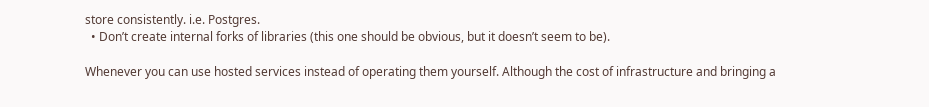store consistently. i.e. Postgres.
  • Don’t create internal forks of libraries (this one should be obvious, but it doesn’t seem to be).

Whenever you can use hosted services instead of operating them yourself. Although the cost of infrastructure and bringing a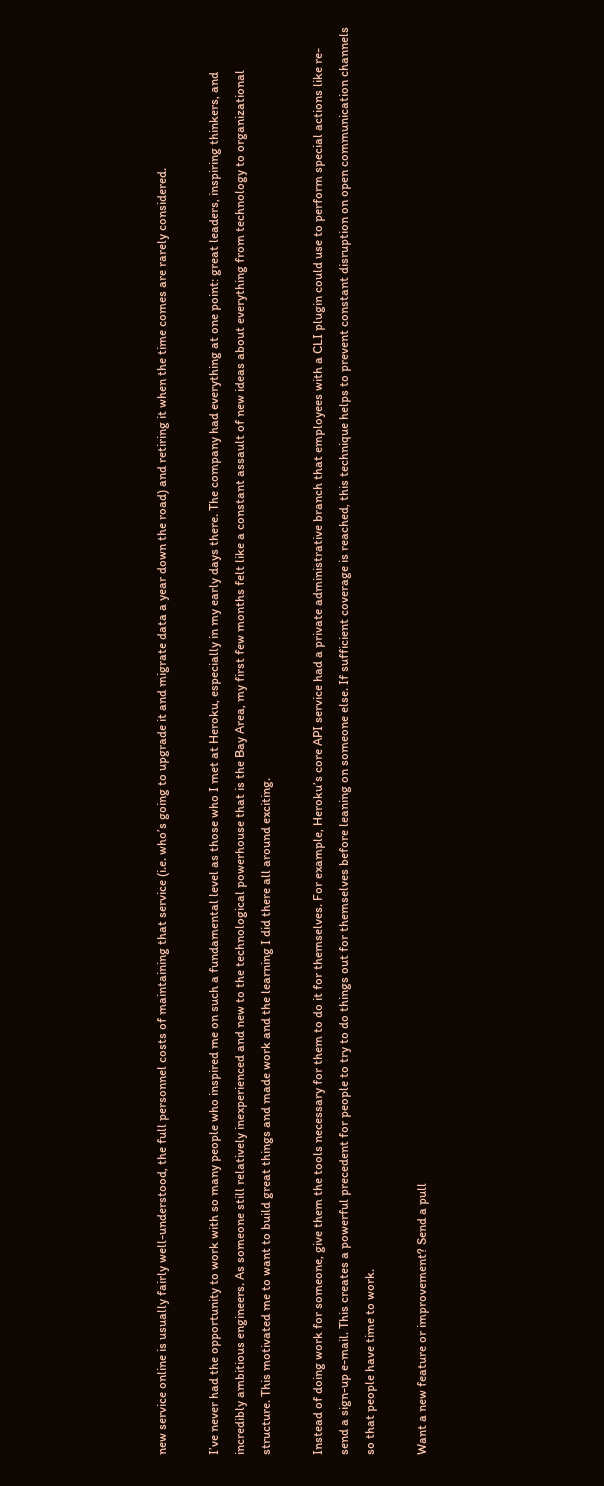new service online is usually fairly well-understood, the full personnel costs of maintaining that service (i.e. who’s going to upgrade it and migrate data a year down the road) and retiring it when the time comes are rarely considered.

I’ve never had the opportunity to work with so many people who inspired me on such a fundamental level as those who I met at Heroku, especially in my early days there. The company had everything at one point: great leaders, inspiring thinkers, and incredibly ambitious engineers. As someone still relatively inexperienced and new to the technological powerhouse that is the Bay Area, my first few months felt like a constant assault of new ideas about everything from technology to organizational structure. This motivated me to want to build great things and made work and the learning I did there all around exciting.

Instead of doing work for someone, give them the tools necessary for them to do it for themselves. For example, Heroku’s core API service had a private administrative branch that employees with a CLI plugin could use to perform special actions like re-send a sign-up e-mail. This creates a powerful precedent for people to try to do things out for themselves before leaning on someone else. If sufficient coverage is reached, this technique helps to prevent constant disruption on open communication channels so that people have time to work.

Want a new feature or improvement? Send a pull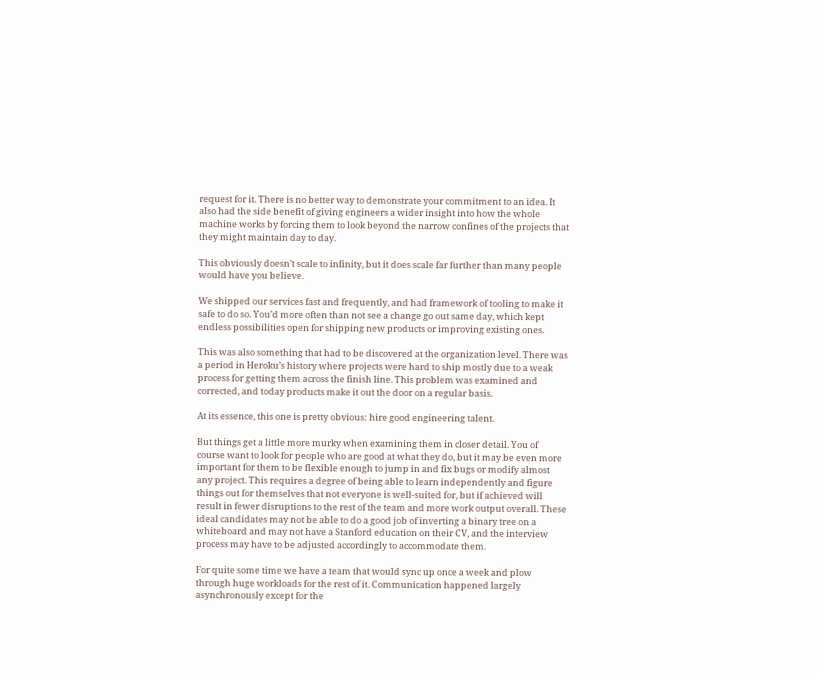request for it. There is no better way to demonstrate your commitment to an idea. It also had the side benefit of giving engineers a wider insight into how the whole machine works by forcing them to look beyond the narrow confines of the projects that they might maintain day to day.

This obviously doesn’t scale to infinity, but it does scale far further than many people would have you believe.

We shipped our services fast and frequently, and had framework of tooling to make it safe to do so. You’d more often than not see a change go out same day, which kept endless possibilities open for shipping new products or improving existing ones.

This was also something that had to be discovered at the organization level. There was a period in Heroku’s history where projects were hard to ship mostly due to a weak process for getting them across the finish line. This problem was examined and corrected, and today products make it out the door on a regular basis.

At its essence, this one is pretty obvious: hire good engineering talent.

But things get a little more murky when examining them in closer detail. You of course want to look for people who are good at what they do, but it may be even more important for them to be flexible enough to jump in and fix bugs or modify almost any project. This requires a degree of being able to learn independently and figure things out for themselves that not everyone is well-suited for, but if achieved will result in fewer disruptions to the rest of the team and more work output overall. These ideal candidates may not be able to do a good job of inverting a binary tree on a whiteboard and may not have a Stanford education on their CV, and the interview process may have to be adjusted accordingly to accommodate them.

For quite some time we have a team that would sync up once a week and plow through huge workloads for the rest of it. Communication happened largely asynchronously except for the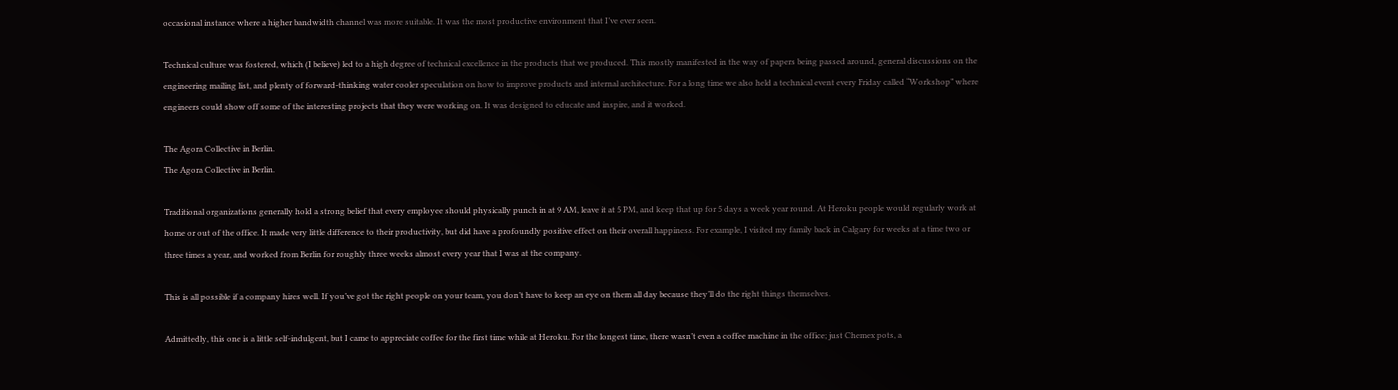occasional instance where a higher bandwidth channel was more suitable. It was the most productive environment that I’ve ever seen.

Technical culture was fostered, which (I believe) led to a high degree of technical excellence in the products that we produced. This mostly manifested in the way of papers being passed around, general discussions on the engineering mailing list, and plenty of forward-thinking water cooler speculation on how to improve products and internal architecture. For a long time we also held a technical event every Friday called “Workshop” where engineers could show off some of the interesting projects that they were working on. It was designed to educate and inspire, and it worked.

The Agora Collective in Berlin.
The Agora Collective in Berlin.

Traditional organizations generally hold a strong belief that every employee should physically punch in at 9 AM, leave it at 5 PM, and keep that up for 5 days a week year round. At Heroku people would regularly work at home or out of the office. It made very little difference to their productivity, but did have a profoundly positive effect on their overall happiness. For example, I visited my family back in Calgary for weeks at a time two or three times a year, and worked from Berlin for roughly three weeks almost every year that I was at the company.

This is all possible if a company hires well. If you’ve got the right people on your team, you don’t have to keep an eye on them all day because they’ll do the right things themselves.

Admittedly, this one is a little self-indulgent, but I came to appreciate coffee for the first time while at Heroku. For the longest time, there wasn’t even a coffee machine in the office; just Chemex pots, a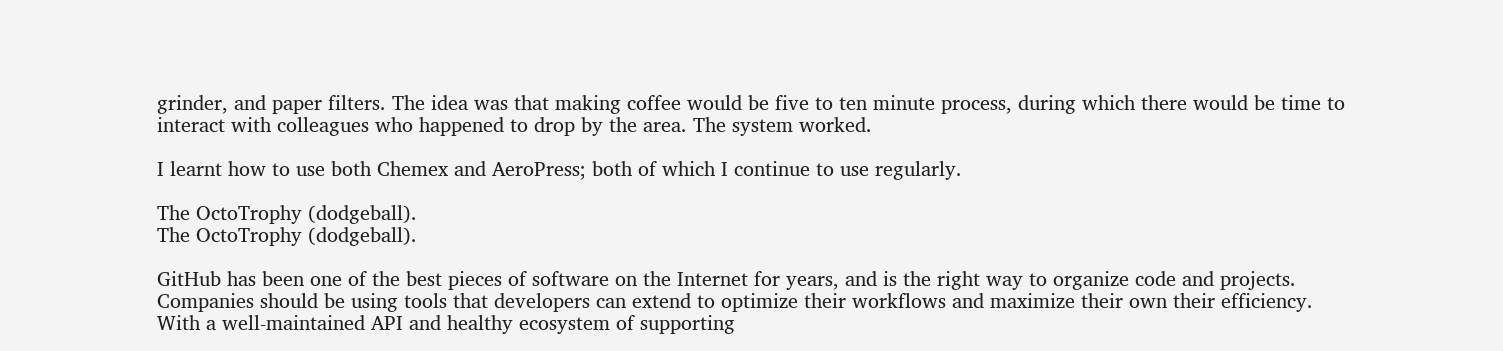grinder, and paper filters. The idea was that making coffee would be five to ten minute process, during which there would be time to interact with colleagues who happened to drop by the area. The system worked.

I learnt how to use both Chemex and AeroPress; both of which I continue to use regularly.

The OctoTrophy (dodgeball).
The OctoTrophy (dodgeball).

GitHub has been one of the best pieces of software on the Internet for years, and is the right way to organize code and projects. Companies should be using tools that developers can extend to optimize their workflows and maximize their own their efficiency. With a well-maintained API and healthy ecosystem of supporting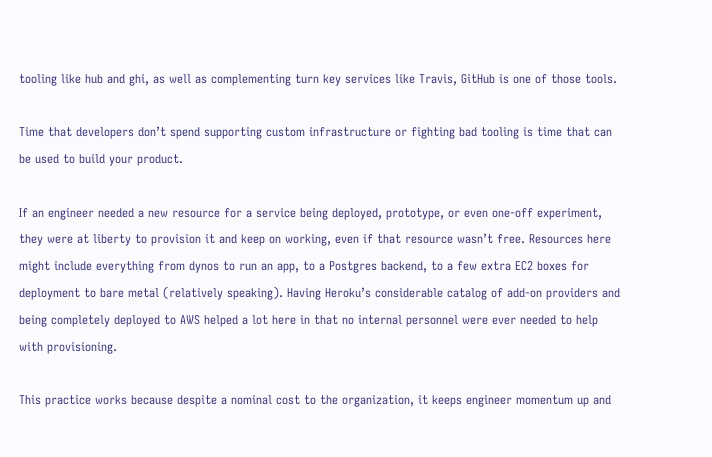tooling like hub and ghi, as well as complementing turn key services like Travis, GitHub is one of those tools.

Time that developers don’t spend supporting custom infrastructure or fighting bad tooling is time that can be used to build your product.

If an engineer needed a new resource for a service being deployed, prototype, or even one-off experiment, they were at liberty to provision it and keep on working, even if that resource wasn’t free. Resources here might include everything from dynos to run an app, to a Postgres backend, to a few extra EC2 boxes for deployment to bare metal (relatively speaking). Having Heroku’s considerable catalog of add-on providers and being completely deployed to AWS helped a lot here in that no internal personnel were ever needed to help with provisioning.

This practice works because despite a nominal cost to the organization, it keeps engineer momentum up and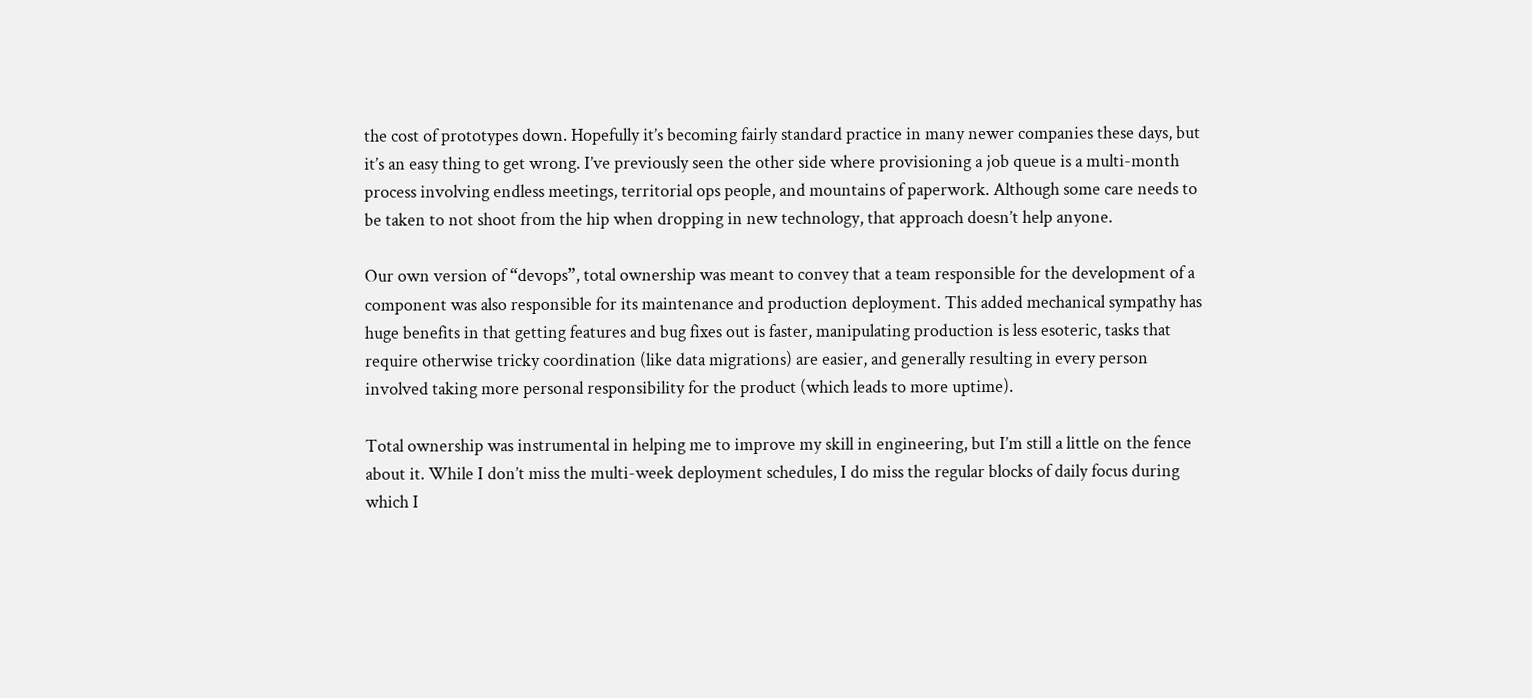the cost of prototypes down. Hopefully it’s becoming fairly standard practice in many newer companies these days, but it’s an easy thing to get wrong. I’ve previously seen the other side where provisioning a job queue is a multi-month process involving endless meetings, territorial ops people, and mountains of paperwork. Although some care needs to be taken to not shoot from the hip when dropping in new technology, that approach doesn’t help anyone.

Our own version of “devops”, total ownership was meant to convey that a team responsible for the development of a component was also responsible for its maintenance and production deployment. This added mechanical sympathy has huge benefits in that getting features and bug fixes out is faster, manipulating production is less esoteric, tasks that require otherwise tricky coordination (like data migrations) are easier, and generally resulting in every person involved taking more personal responsibility for the product (which leads to more uptime).

Total ownership was instrumental in helping me to improve my skill in engineering, but I’m still a little on the fence about it. While I don’t miss the multi-week deployment schedules, I do miss the regular blocks of daily focus during which I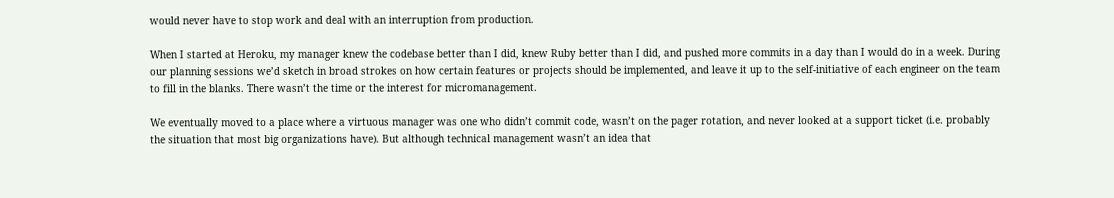would never have to stop work and deal with an interruption from production.

When I started at Heroku, my manager knew the codebase better than I did, knew Ruby better than I did, and pushed more commits in a day than I would do in a week. During our planning sessions we’d sketch in broad strokes on how certain features or projects should be implemented, and leave it up to the self-initiative of each engineer on the team to fill in the blanks. There wasn’t the time or the interest for micromanagement.

We eventually moved to a place where a virtuous manager was one who didn’t commit code, wasn’t on the pager rotation, and never looked at a support ticket (i.e. probably the situation that most big organizations have). But although technical management wasn’t an idea that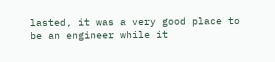lasted, it was a very good place to be an engineer while it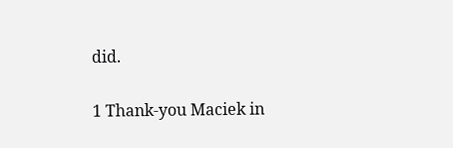did.

1 Thank-you Maciek in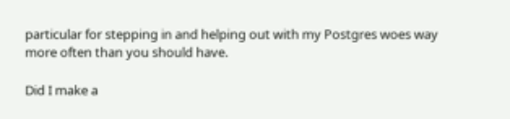particular for stepping in and helping out with my Postgres woes way more often than you should have.

Did I make a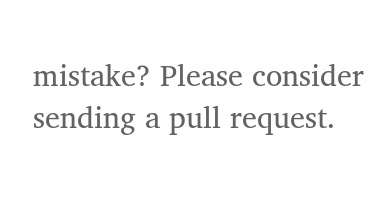mistake? Please consider sending a pull request.